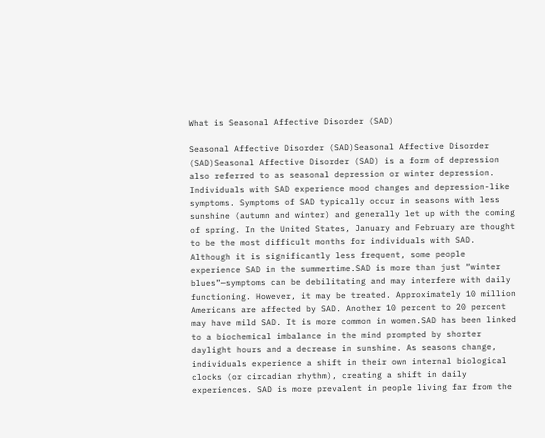What is Seasonal Affective Disorder (SAD)

Seasonal Affective Disorder (SAD)Seasonal Affective Disorder (SAD)Seasonal Affective Disorder (SAD) is a form of depression also referred to as seasonal depression or winter depression. Individuals with SAD experience mood changes and depression-like symptoms. Symptoms of SAD typically occur in seasons with less sunshine (autumn and winter) and generally let up with the coming of spring. In the United States, January and February are thought to be the most difficult months for individuals with SAD. Although it is significantly less frequent, some people experience SAD in the summertime.SAD is more than just “winter blues”—symptoms can be debilitating and may interfere with daily functioning. However, it may be treated. Approximately 10 million Americans are affected by SAD. Another 10 percent to 20 percent may have mild SAD. It is more common in women.SAD has been linked to a biochemical imbalance in the mind prompted by shorter daylight hours and a decrease in sunshine. As seasons change, individuals experience a shift in their own internal biological clocks (or circadian rhythm), creating a shift in daily experiences. SAD is more prevalent in people living far from the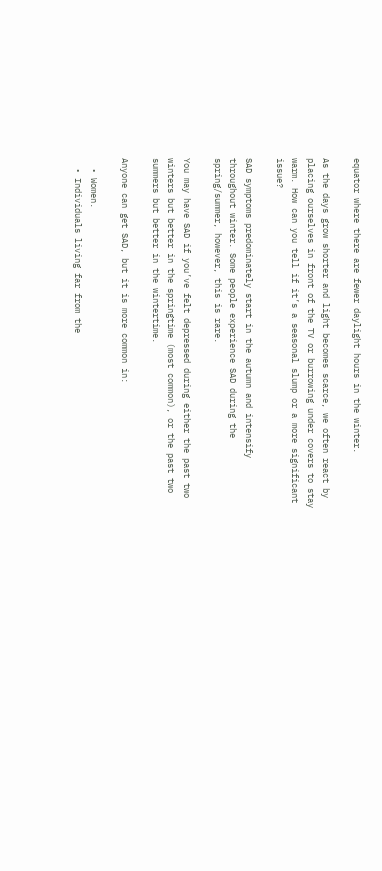equator where there are fewer daylight hours in the winter.

As the days grow shorter and light becomes scarce, we often react by placing ourselves in front of the TV or burrowing under covers to stay warm. How can you tell if it’s a seasonal slump or a more significant issue?

SAD symptoms predominately start in the autumn and intensify throughout winter. Some people experience SAD during the spring/summer, however, this is rare.

You may have SAD if you’ve felt depressed during either the past two winters but better in the springtime (most common), or the past two summers but better in the wintertime.

Anyone can get SAD, but it is more common in:

  • Women.
  • Individuals living far from the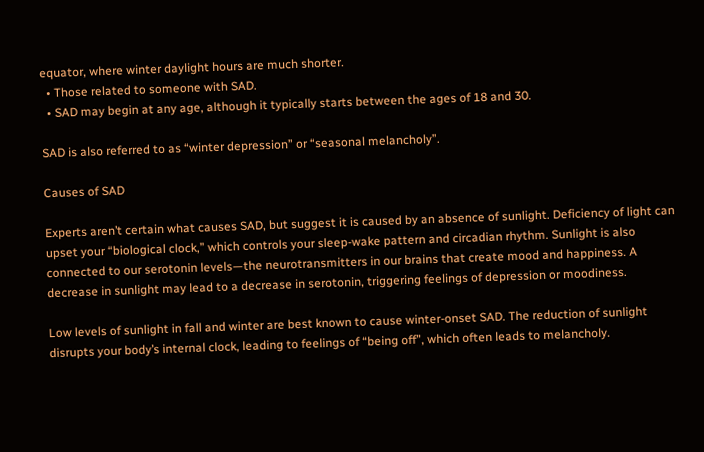equator, where winter daylight hours are much shorter.
  • Those related to someone with SAD.
  • SAD may begin at any age, although it typically starts between the ages of 18 and 30.

SAD is also referred to as “winter depression” or “seasonal melancholy”.

Causes of SAD

Experts aren’t certain what causes SAD, but suggest it is caused by an absence of sunlight. Deficiency of light can upset your “biological clock,” which controls your sleep-wake pattern and circadian rhythm. Sunlight is also connected to our serotonin levels—the neurotransmitters in our brains that create mood and happiness. A decrease in sunlight may lead to a decrease in serotonin, triggering feelings of depression or moodiness.

Low levels of sunlight in fall and winter are best known to cause winter-onset SAD. The reduction of sunlight disrupts your body’s internal clock, leading to feelings of “being off”, which often leads to melancholy.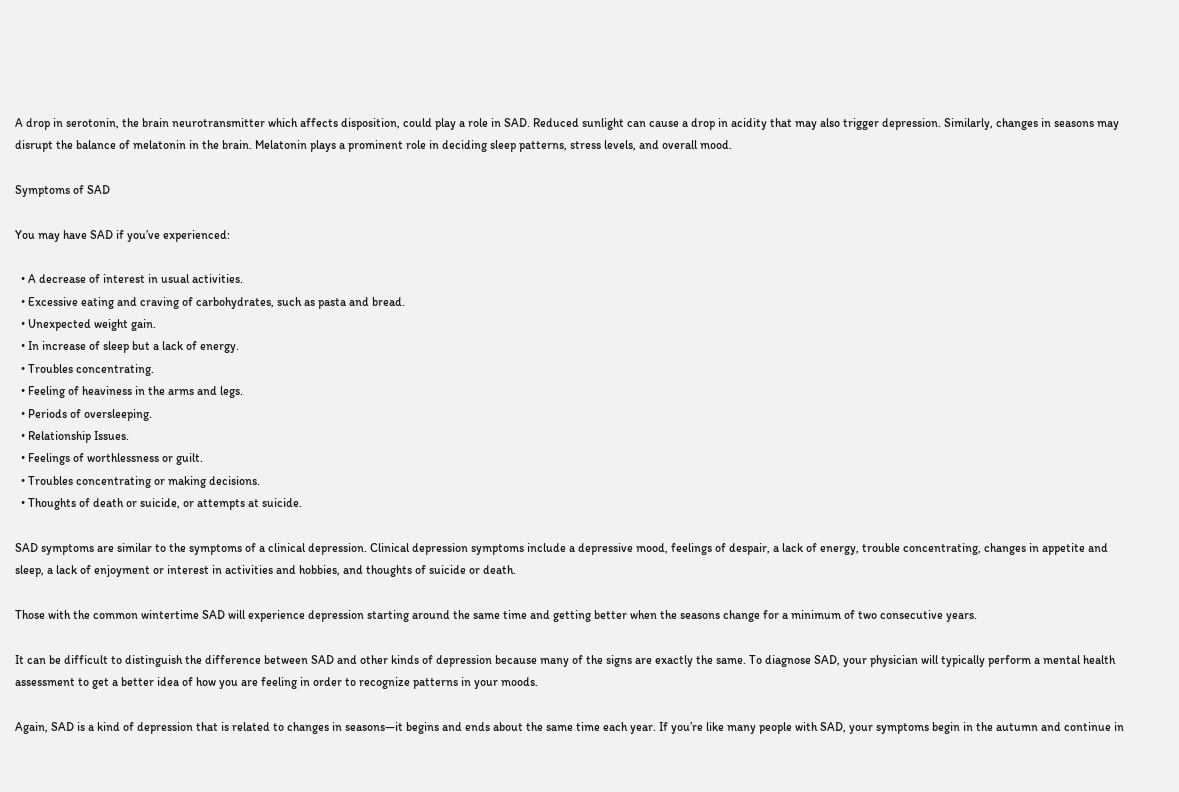A drop in serotonin, the brain neurotransmitter which affects disposition, could play a role in SAD. Reduced sunlight can cause a drop in acidity that may also trigger depression. Similarly, changes in seasons may disrupt the balance of melatonin in the brain. Melatonin plays a prominent role in deciding sleep patterns, stress levels, and overall mood.

Symptoms of SAD

You may have SAD if you’ve experienced:

  • A decrease of interest in usual activities.
  • Excessive eating and craving of carbohydrates, such as pasta and bread.
  • Unexpected weight gain.
  • In increase of sleep but a lack of energy.
  • Troubles concentrating.
  • Feeling of heaviness in the arms and legs.
  • Periods of oversleeping.
  • Relationship Issues.
  • Feelings of worthlessness or guilt.
  • Troubles concentrating or making decisions.
  • Thoughts of death or suicide, or attempts at suicide.

SAD symptoms are similar to the symptoms of a clinical depression. Clinical depression symptoms include a depressive mood, feelings of despair, a lack of energy, trouble concentrating, changes in appetite and sleep, a lack of enjoyment or interest in activities and hobbies, and thoughts of suicide or death.

Those with the common wintertime SAD will experience depression starting around the same time and getting better when the seasons change for a minimum of two consecutive years.

It can be difficult to distinguish the difference between SAD and other kinds of depression because many of the signs are exactly the same. To diagnose SAD, your physician will typically perform a mental health assessment to get a better idea of how you are feeling in order to recognize patterns in your moods.

Again, SAD is a kind of depression that is related to changes in seasons—it begins and ends about the same time each year. If you’re like many people with SAD, your symptoms begin in the autumn and continue in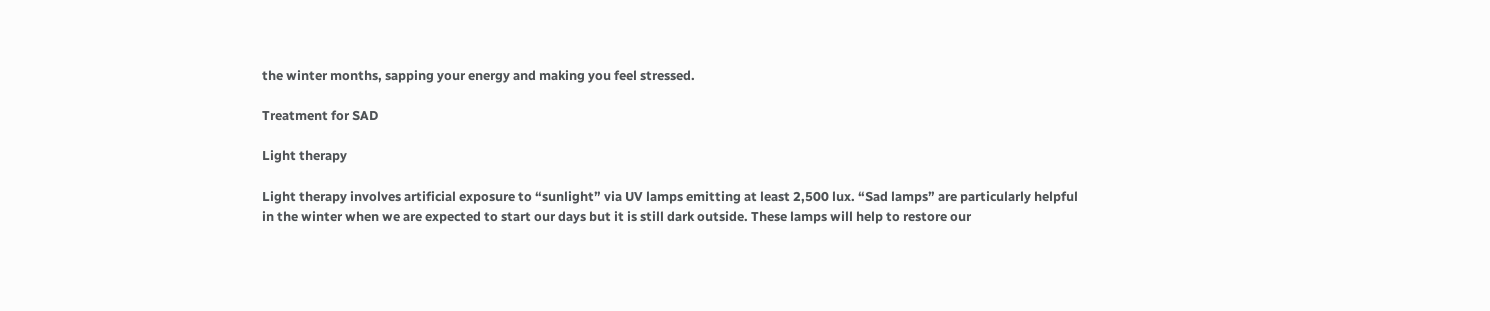the winter months, sapping your energy and making you feel stressed.

Treatment for SAD

Light therapy

Light therapy involves artificial exposure to “sunlight” via UV lamps emitting at least 2,500 lux. “Sad lamps” are particularly helpful in the winter when we are expected to start our days but it is still dark outside. These lamps will help to restore our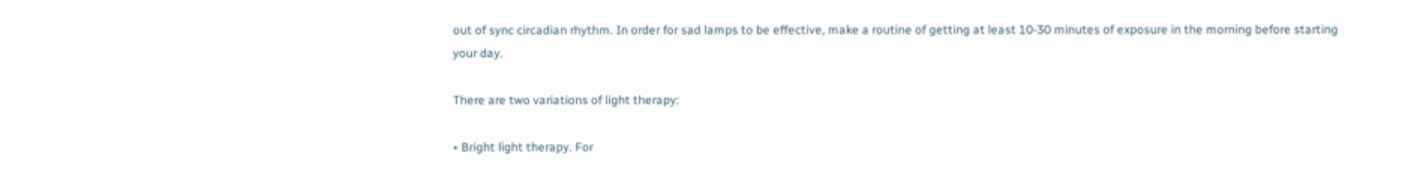out of sync circadian rhythm. In order for sad lamps to be effective, make a routine of getting at least 10-30 minutes of exposure in the morning before starting your day.

There are two variations of light therapy:

• Bright light therapy. For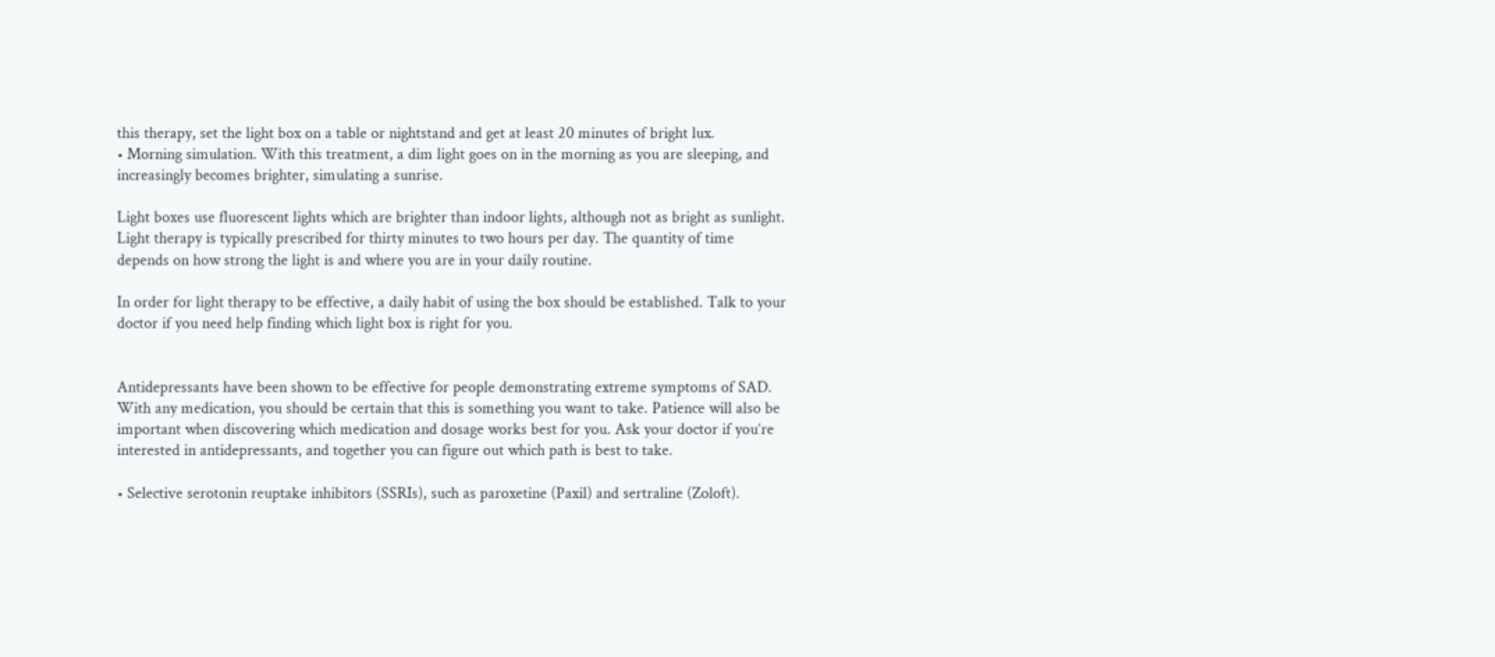this therapy, set the light box on a table or nightstand and get at least 20 minutes of bright lux.
• Morning simulation. With this treatment, a dim light goes on in the morning as you are sleeping, and increasingly becomes brighter, simulating a sunrise.

Light boxes use fluorescent lights which are brighter than indoor lights, although not as bright as sunlight.
Light therapy is typically prescribed for thirty minutes to two hours per day. The quantity of time depends on how strong the light is and where you are in your daily routine.

In order for light therapy to be effective, a daily habit of using the box should be established. Talk to your doctor if you need help finding which light box is right for you.


Antidepressants have been shown to be effective for people demonstrating extreme symptoms of SAD. With any medication, you should be certain that this is something you want to take. Patience will also be important when discovering which medication and dosage works best for you. Ask your doctor if you’re interested in antidepressants, and together you can figure out which path is best to take.

• Selective serotonin reuptake inhibitors (SSRIs), such as paroxetine (Paxil) and sertraline (Zoloft).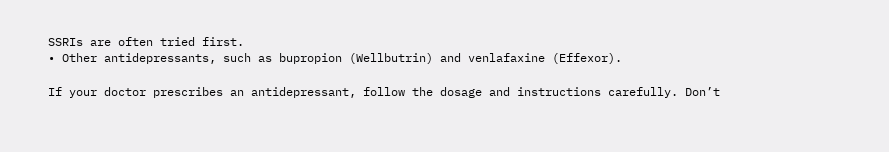SSRIs are often tried first.
• Other antidepressants, such as bupropion (Wellbutrin) and venlafaxine (Effexor).

If your doctor prescribes an antidepressant, follow the dosage and instructions carefully. Don’t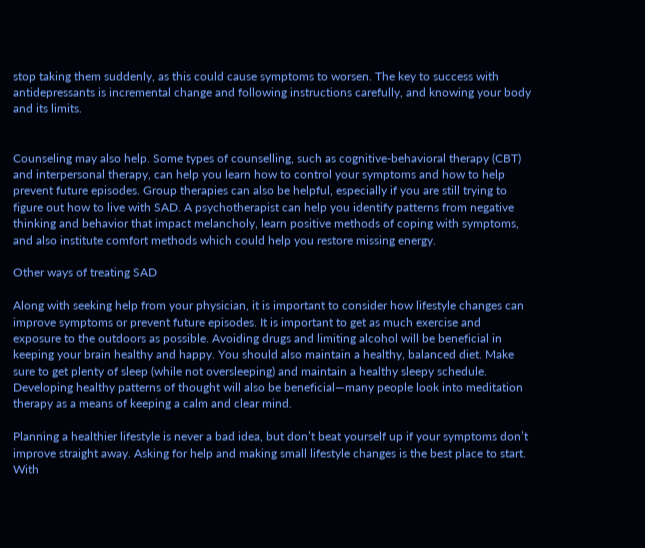stop taking them suddenly, as this could cause symptoms to worsen. The key to success with antidepressants is incremental change and following instructions carefully, and knowing your body and its limits.


Counseling may also help. Some types of counselling, such as cognitive-behavioral therapy (CBT) and interpersonal therapy, can help you learn how to control your symptoms and how to help prevent future episodes. Group therapies can also be helpful, especially if you are still trying to figure out how to live with SAD. A psychotherapist can help you identify patterns from negative thinking and behavior that impact melancholy, learn positive methods of coping with symptoms, and also institute comfort methods which could help you restore missing energy.

Other ways of treating SAD

Along with seeking help from your physician, it is important to consider how lifestyle changes can improve symptoms or prevent future episodes. It is important to get as much exercise and exposure to the outdoors as possible. Avoiding drugs and limiting alcohol will be beneficial in keeping your brain healthy and happy. You should also maintain a healthy, balanced diet. Make sure to get plenty of sleep (while not oversleeping) and maintain a healthy sleepy schedule. Developing healthy patterns of thought will also be beneficial—many people look into meditation therapy as a means of keeping a calm and clear mind.

Planning a healthier lifestyle is never a bad idea, but don’t beat yourself up if your symptoms don’t improve straight away. Asking for help and making small lifestyle changes is the best place to start. With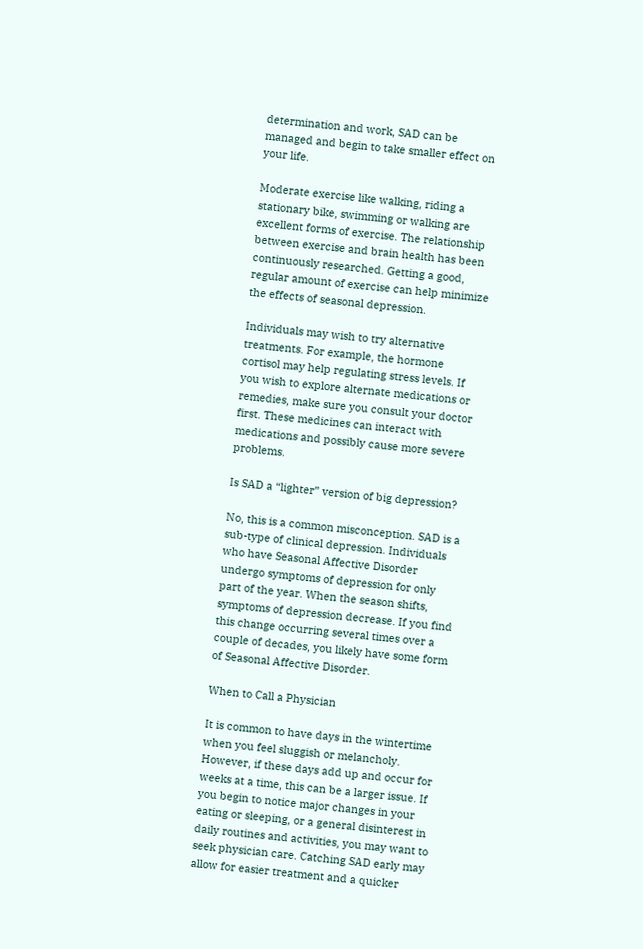determination and work, SAD can be managed and begin to take smaller effect on your life.

Moderate exercise like walking, riding a stationary bike, swimming or walking are excellent forms of exercise. The relationship between exercise and brain health has been continuously researched. Getting a good, regular amount of exercise can help minimize the effects of seasonal depression.

Individuals may wish to try alternative treatments. For example, the hormone cortisol may help regulating stress levels. If you wish to explore alternate medications or remedies, make sure you consult your doctor first. These medicines can interact with medications and possibly cause more severe problems.

Is SAD a “lighter” version of big depression?

No, this is a common misconception. SAD is a sub-type of clinical depression. Individuals who have Seasonal Affective Disorder undergo symptoms of depression for only part of the year. When the season shifts, symptoms of depression decrease. If you find this change occurring several times over a couple of decades, you likely have some form of Seasonal Affective Disorder.

When to Call a Physician

It is common to have days in the wintertime when you feel sluggish or melancholy. However, if these days add up and occur for weeks at a time, this can be a larger issue. If you begin to notice major changes in your eating or sleeping, or a general disinterest in daily routines and activities, you may want to seek physician care. Catching SAD early may allow for easier treatment and a quicker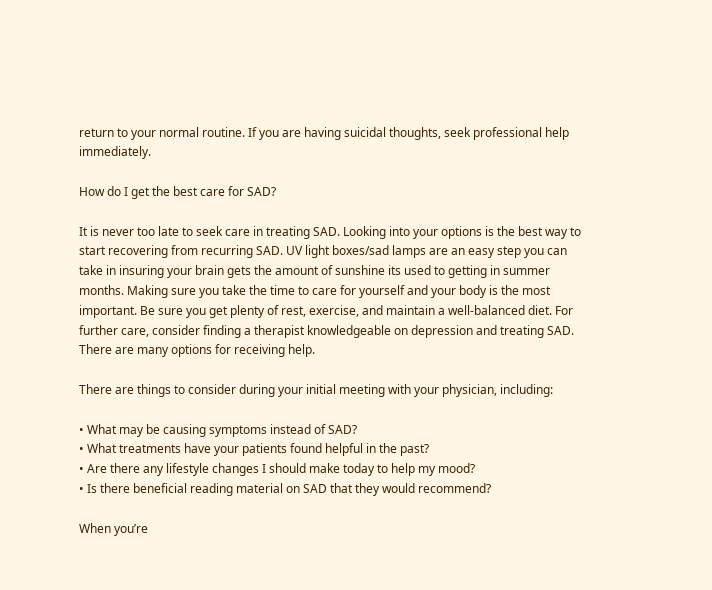return to your normal routine. If you are having suicidal thoughts, seek professional help immediately.

How do I get the best care for SAD?

It is never too late to seek care in treating SAD. Looking into your options is the best way to start recovering from recurring SAD. UV light boxes/sad lamps are an easy step you can take in insuring your brain gets the amount of sunshine its used to getting in summer months. Making sure you take the time to care for yourself and your body is the most important. Be sure you get plenty of rest, exercise, and maintain a well-balanced diet. For further care, consider finding a therapist knowledgeable on depression and treating SAD. There are many options for receiving help.

There are things to consider during your initial meeting with your physician, including:

• What may be causing symptoms instead of SAD?
• What treatments have your patients found helpful in the past?
• Are there any lifestyle changes I should make today to help my mood?
• Is there beneficial reading material on SAD that they would recommend?

When you’re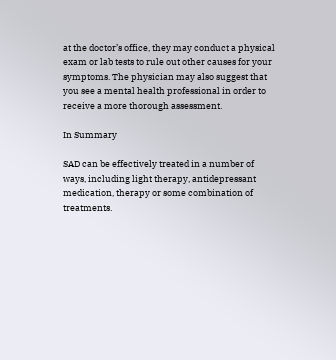at the doctor’s office, they may conduct a physical exam or lab tests to rule out other causes for your symptoms. The physician may also suggest that you see a mental health professional in order to receive a more thorough assessment.

In Summary

SAD can be effectively treated in a number of ways, including light therapy, antidepressant medication, therapy or some combination of treatments.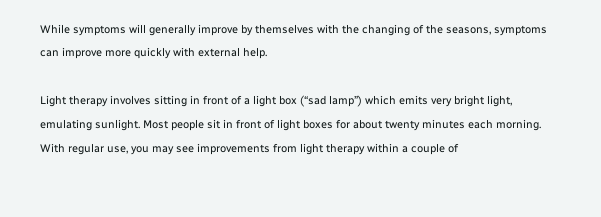While symptoms will generally improve by themselves with the changing of the seasons, symptoms can improve more quickly with external help.

Light therapy involves sitting in front of a light box (“sad lamp”) which emits very bright light, emulating sunlight. Most people sit in front of light boxes for about twenty minutes each morning. With regular use, you may see improvements from light therapy within a couple of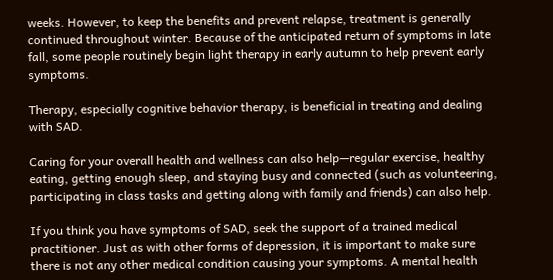weeks. However, to keep the benefits and prevent relapse, treatment is generally continued throughout winter. Because of the anticipated return of symptoms in late fall, some people routinely begin light therapy in early autumn to help prevent early symptoms.

Therapy, especially cognitive behavior therapy, is beneficial in treating and dealing with SAD.

Caring for your overall health and wellness can also help—regular exercise, healthy eating, getting enough sleep, and staying busy and connected (such as volunteering, participating in class tasks and getting along with family and friends) can also help.

If you think you have symptoms of SAD, seek the support of a trained medical practitioner. Just as with other forms of depression, it is important to make sure there is not any other medical condition causing your symptoms. A mental health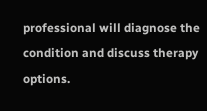professional will diagnose the condition and discuss therapy options.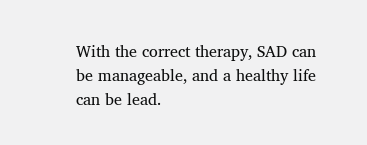With the correct therapy, SAD can be manageable, and a healthy life can be lead.